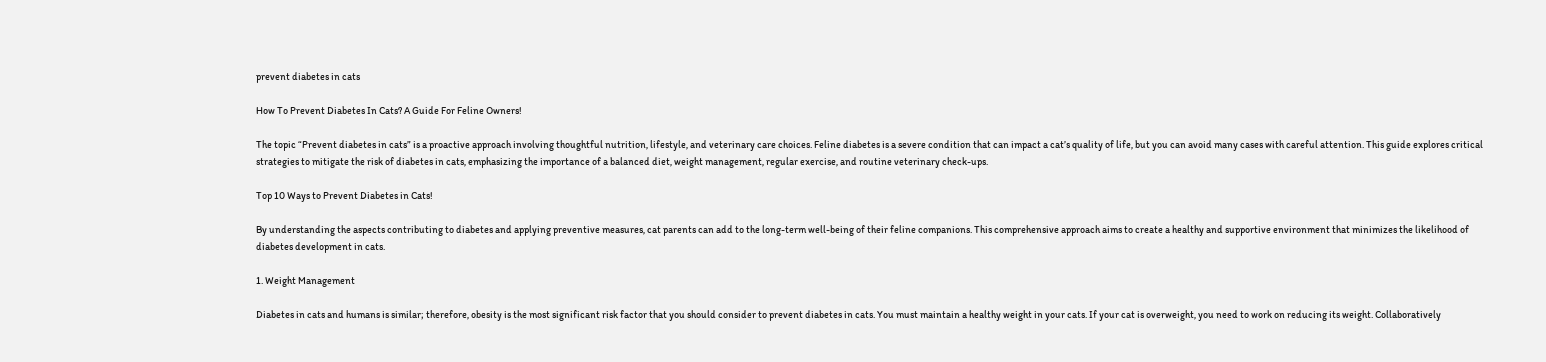prevent diabetes in cats

How To Prevent Diabetes In Cats? A Guide For Feline Owners!

The topic “Prevent diabetes in cats” is a proactive approach involving thoughtful nutrition, lifestyle, and veterinary care choices. Feline diabetes is a severe condition that can impact a cat’s quality of life, but you can avoid many cases with careful attention. This guide explores critical strategies to mitigate the risk of diabetes in cats, emphasizing the importance of a balanced diet, weight management, regular exercise, and routine veterinary check-ups.

Top 10 Ways to Prevent Diabetes in Cats!

By understanding the aspects contributing to diabetes and applying preventive measures, cat parents can add to the long-term well-being of their feline companions. This comprehensive approach aims to create a healthy and supportive environment that minimizes the likelihood of diabetes development in cats.

1. Weight Management

Diabetes in cats and humans is similar; therefore, obesity is the most significant risk factor that you should consider to prevent diabetes in cats. You must maintain a healthy weight in your cats. If your cat is overweight, you need to work on reducing its weight. Collaboratively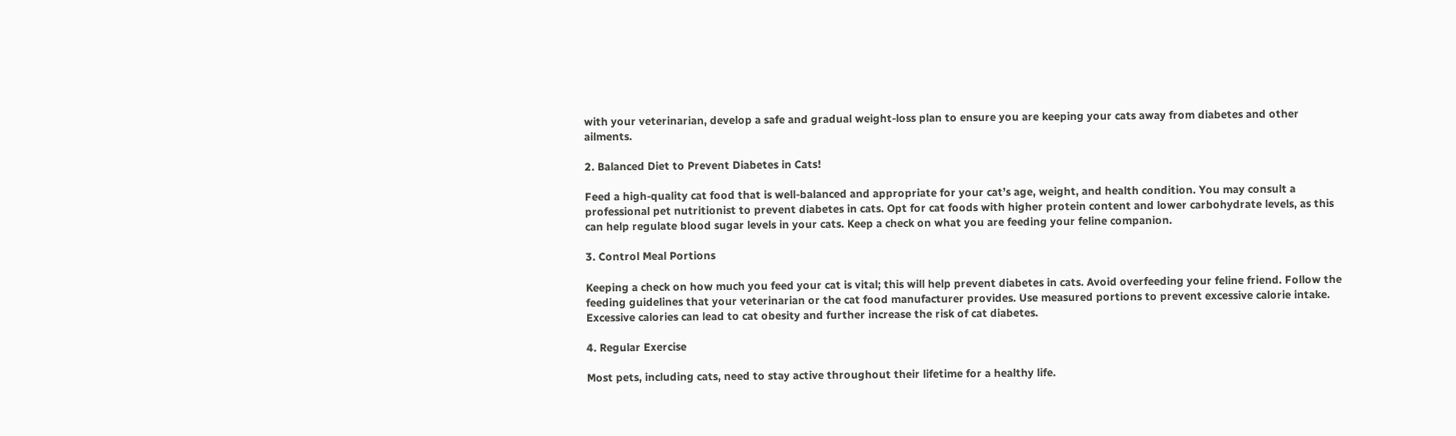with your veterinarian, develop a safe and gradual weight-loss plan to ensure you are keeping your cats away from diabetes and other ailments.

2. Balanced Diet to Prevent Diabetes in Cats!

Feed a high-quality cat food that is well-balanced and appropriate for your cat’s age, weight, and health condition. You may consult a professional pet nutritionist to prevent diabetes in cats. Opt for cat foods with higher protein content and lower carbohydrate levels, as this can help regulate blood sugar levels in your cats. Keep a check on what you are feeding your feline companion.

3. Control Meal Portions

Keeping a check on how much you feed your cat is vital; this will help prevent diabetes in cats. Avoid overfeeding your feline friend. Follow the feeding guidelines that your veterinarian or the cat food manufacturer provides. Use measured portions to prevent excessive calorie intake. Excessive calories can lead to cat obesity and further increase the risk of cat diabetes.

4. Regular Exercise

Most pets, including cats, need to stay active throughout their lifetime for a healthy life.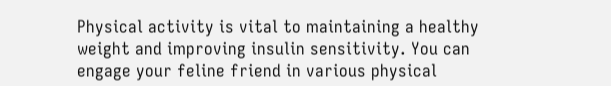Physical activity is vital to maintaining a healthy weight and improving insulin sensitivity. You can engage your feline friend in various physical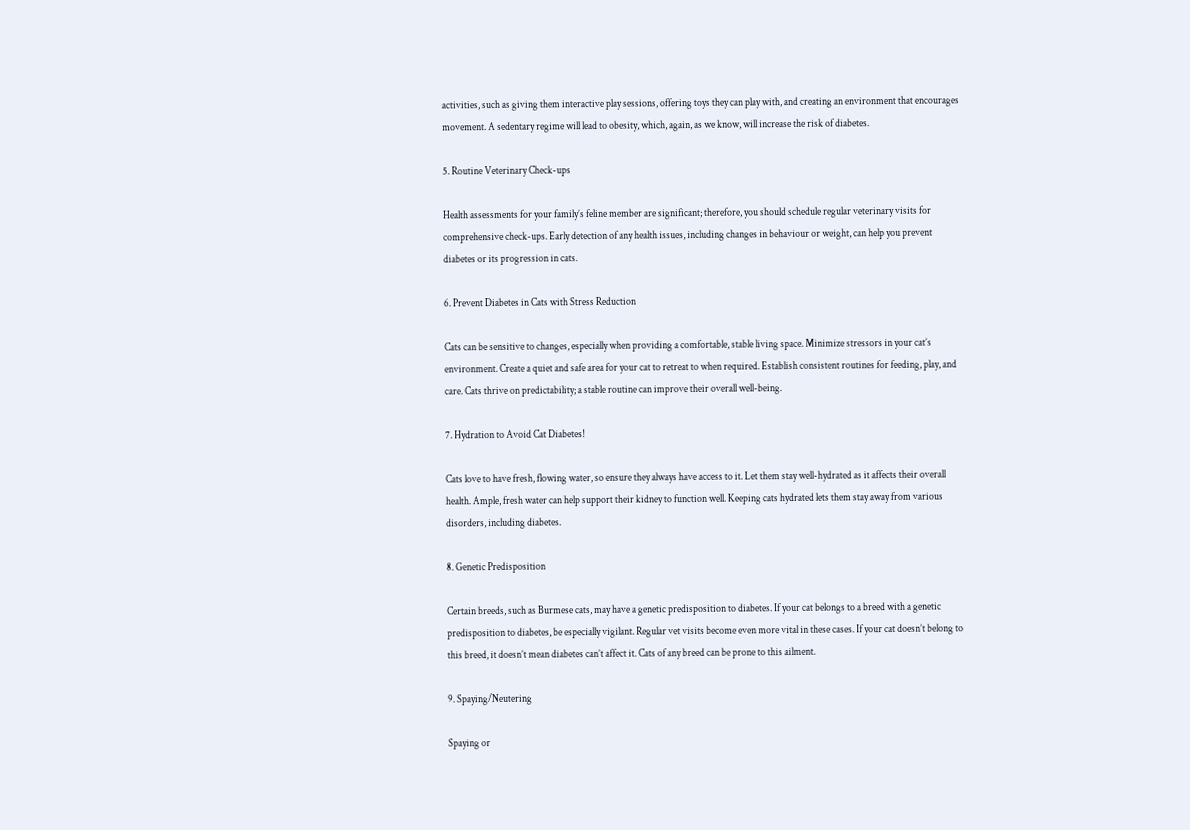activities, such as giving them interactive play sessions, offering toys they can play with, and creating an environment that encourages movement. A sedentary regime will lead to obesity, which, again, as we know, will increase the risk of diabetes.

5. Routine Veterinary Check-ups

Health assessments for your family’s feline member are significant; therefore, you should schedule regular veterinary visits for comprehensive check-ups. Early detection of any health issues, including changes in behaviour or weight, can help you prevent diabetes or its progression in cats.

6. Prevent Diabetes in Cats with Stress Reduction

Cats can be sensitive to changes, especially when providing a comfortable, stable living space. Minimize stressors in your cat’s environment. Create a quiet and safe area for your cat to retreat to when required. Establish consistent routines for feeding, play, and care. Cats thrive on predictability; a stable routine can improve their overall well-being.

7. Hydration to Avoid Cat Diabetes!

Cats love to have fresh, flowing water, so ensure they always have access to it. Let them stay well-hydrated as it affects their overall health. Ample, fresh water can help support their kidney to function well. Keeping cats hydrated lets them stay away from various disorders, including diabetes.

8. Genetic Predisposition

Certain breeds, such as Burmese cats, may have a genetic predisposition to diabetes. If your cat belongs to a breed with a genetic predisposition to diabetes, be especially vigilant. Regular vet visits become even more vital in these cases. If your cat doesn’t belong to this breed, it doesn’t mean diabetes can’t affect it. Cats of any breed can be prone to this ailment.

9. Spaying/Neutering

Spaying or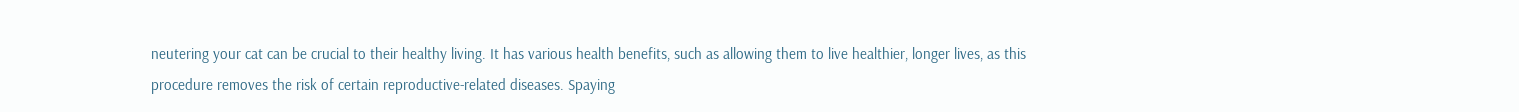neutering your cat can be crucial to their healthy living. It has various health benefits, such as allowing them to live healthier, longer lives, as this procedure removes the risk of certain reproductive-related diseases. Spaying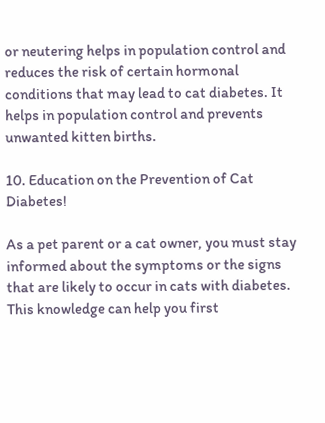or neutering helps in population control and reduces the risk of certain hormonal conditions that may lead to cat diabetes. It helps in population control and prevents unwanted kitten births.

10. Education on the Prevention of Cat Diabetes!

As a pet parent or a cat owner, you must stay informed about the symptoms or the signs that are likely to occur in cats with diabetes. This knowledge can help you first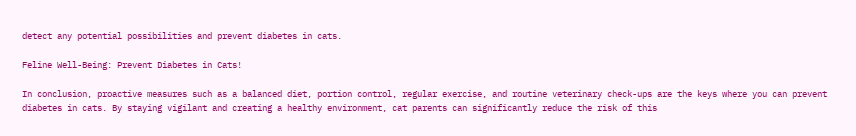detect any potential possibilities and prevent diabetes in cats.

Feline Well-Being: Prevent Diabetes in Cats!

In conclusion, proactive measures such as a balanced diet, portion control, regular exercise, and routine veterinary check-ups are the keys where you can prevent diabetes in cats. By staying vigilant and creating a healthy environment, cat parents can significantly reduce the risk of this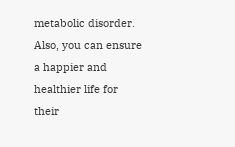metabolic disorder. Also, you can ensure a happier and healthier life for their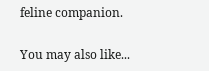feline companion.

You may also like...